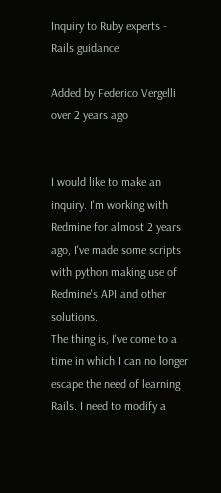Inquiry to Ruby experts - Rails guidance

Added by Federico Vergelli over 2 years ago


I would like to make an inquiry. I'm working with Redmine for almost 2 years ago, I've made some scripts with python making use of Redmine's API and other solutions.
The thing is, I've come to a time in which I can no longer escape the need of learning Rails. I need to modify a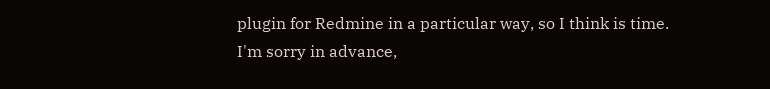plugin for Redmine in a particular way, so I think is time.
I'm sorry in advance,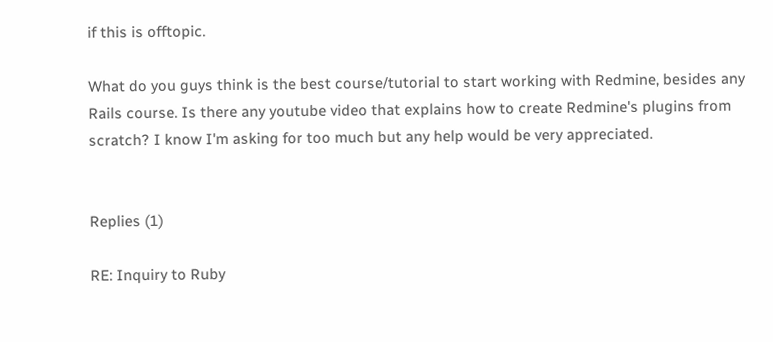if this is offtopic.

What do you guys think is the best course/tutorial to start working with Redmine, besides any Rails course. Is there any youtube video that explains how to create Redmine's plugins from scratch? I know I'm asking for too much but any help would be very appreciated.


Replies (1)

RE: Inquiry to Ruby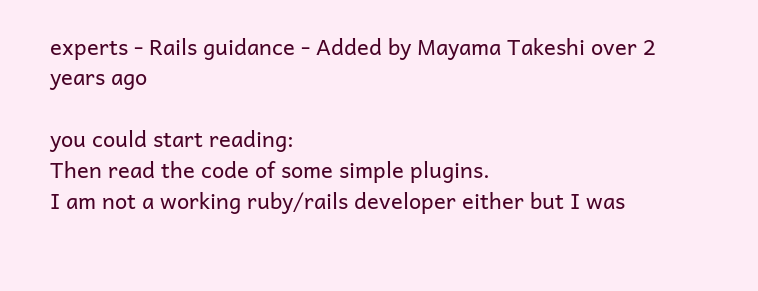experts - Rails guidance - Added by Mayama Takeshi over 2 years ago

you could start reading:
Then read the code of some simple plugins.
I am not a working ruby/rails developer either but I was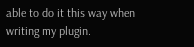able to do it this way when writing my plugin.